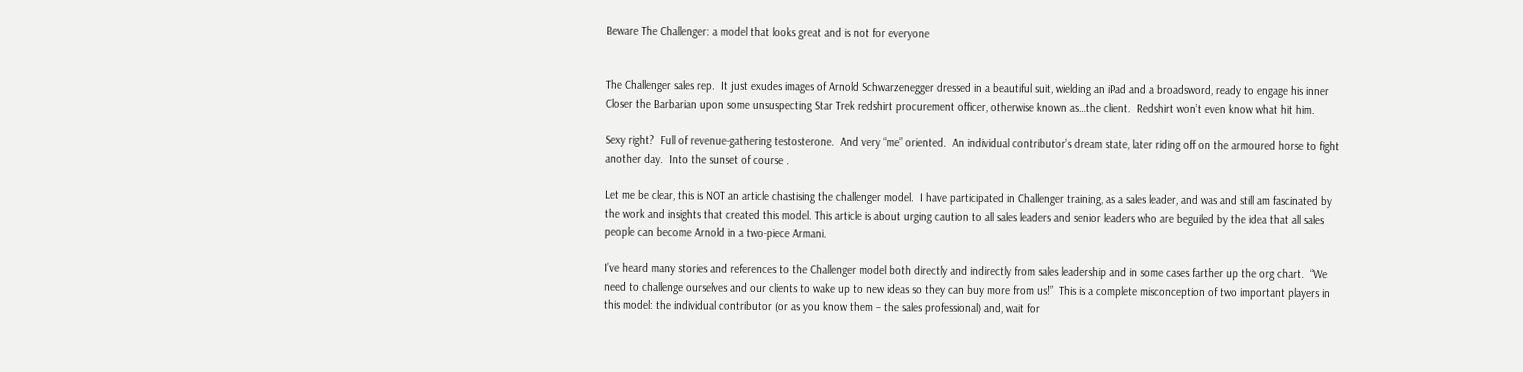Beware The Challenger: a model that looks great and is not for everyone


The Challenger sales rep.  It just exudes images of Arnold Schwarzenegger dressed in a beautiful suit, wielding an iPad and a broadsword, ready to engage his inner Closer the Barbarian upon some unsuspecting Star Trek redshirt procurement officer, otherwise known as…the client.  Redshirt won’t even know what hit him.

Sexy right?  Full of revenue-gathering testosterone.  And very “me” oriented.  An individual contributor’s dream state, later riding off on the armoured horse to fight another day.  Into the sunset of course .

Let me be clear, this is NOT an article chastising the challenger model.  I have participated in Challenger training, as a sales leader, and was and still am fascinated by the work and insights that created this model. This article is about urging caution to all sales leaders and senior leaders who are beguiled by the idea that all sales people can become Arnold in a two-piece Armani.

I’ve heard many stories and references to the Challenger model both directly and indirectly from sales leadership and in some cases farther up the org chart.  “We need to challenge ourselves and our clients to wake up to new ideas so they can buy more from us!”  This is a complete misconception of two important players in this model: the individual contributor (or as you know them – the sales professional) and, wait for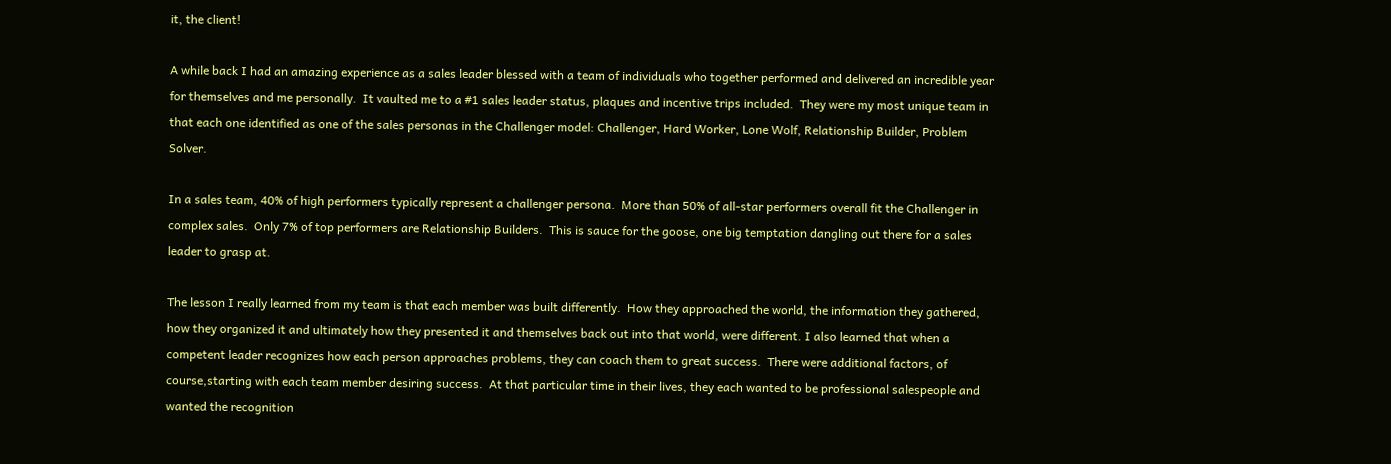it, the client!

A while back I had an amazing experience as a sales leader blessed with a team of individuals who together performed and delivered an incredible year for themselves and me personally.  It vaulted me to a #1 sales leader status, plaques and incentive trips included.  They were my most unique team in that each one identified as one of the sales personas in the Challenger model: Challenger, Hard Worker, Lone Wolf, Relationship Builder, Problem Solver.

In a sales team, 40% of high performers typically represent a challenger persona.  More than 50% of all-star performers overall fit the Challenger in complex sales.  Only 7% of top performers are Relationship Builders.  This is sauce for the goose, one big temptation dangling out there for a sales leader to grasp at.

The lesson I really learned from my team is that each member was built differently.  How they approached the world, the information they gathered, how they organized it and ultimately how they presented it and themselves back out into that world, were different. I also learned that when a competent leader recognizes how each person approaches problems, they can coach them to great success.  There were additional factors, of course,starting with each team member desiring success.  At that particular time in their lives, they each wanted to be professional salespeople and wanted the recognition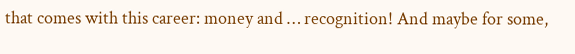that comes with this career: money and … recognition! And maybe for some,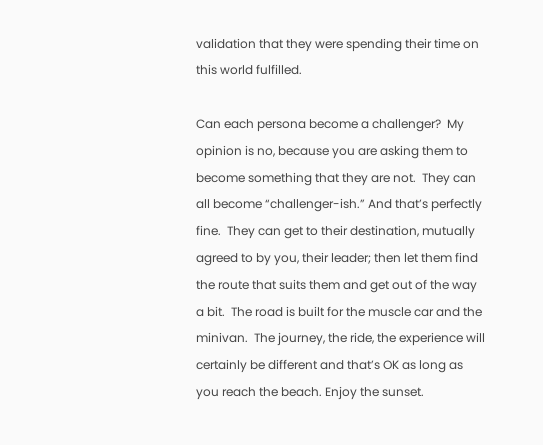validation that they were spending their time on this world fulfilled.

Can each persona become a challenger?  My opinion is no, because you are asking them to become something that they are not.  They can all become “challenger-ish.” And that’s perfectly fine.  They can get to their destination, mutually agreed to by you, their leader; then let them find the route that suits them and get out of the way a bit.  The road is built for the muscle car and the minivan.  The journey, the ride, the experience will certainly be different and that’s OK as long as you reach the beach. Enjoy the sunset.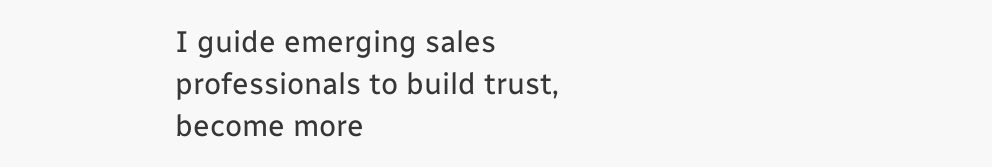I guide emerging sales professionals to build trust, become more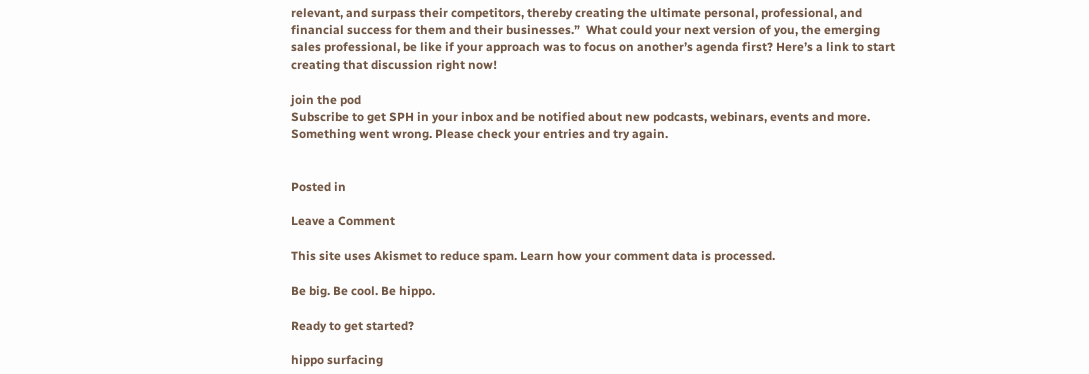relevant, and surpass their competitors, thereby creating the ultimate personal, professional, and financial success for them and their businesses.”  What could your next version of you, the emerging sales professional, be like if your approach was to focus on another’s agenda first? Here’s a link to start creating that discussion right now!

join the pod
Subscribe to get SPH in your inbox and be notified about new podcasts, webinars, events and more.
Something went wrong. Please check your entries and try again.


Posted in

Leave a Comment

This site uses Akismet to reduce spam. Learn how your comment data is processed.

Be big. Be cool. Be hippo.

Ready to get started?

hippo surfacing